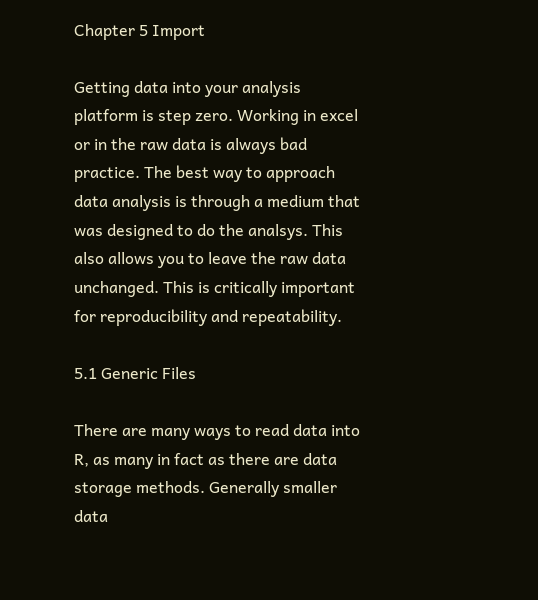Chapter 5 Import

Getting data into your analysis platform is step zero. Working in excel or in the raw data is always bad practice. The best way to approach data analysis is through a medium that was designed to do the analsys. This also allows you to leave the raw data unchanged. This is critically important for reproducibility and repeatability.

5.1 Generic Files

There are many ways to read data into R, as many in fact as there are data storage methods. Generally smaller data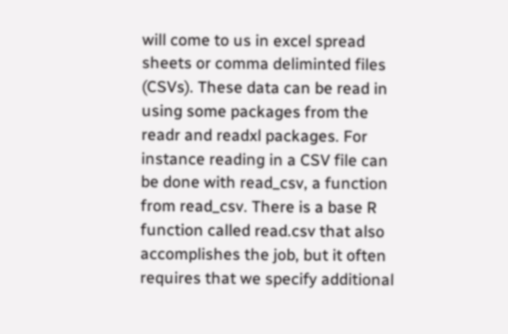will come to us in excel spread sheets or comma deliminted files (CSVs). These data can be read in using some packages from the readr and readxl packages. For instance reading in a CSV file can be done with read_csv, a function from read_csv. There is a base R function called read.csv that also accomplishes the job, but it often requires that we specify additional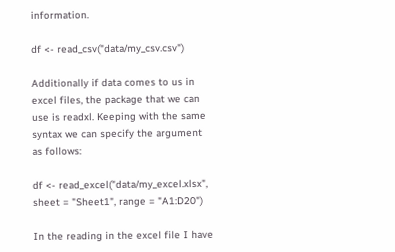information.

df <- read_csv("data/my_csv.csv")

Additionally if data comes to us in excel files, the package that we can use is readxl. Keeping with the same syntax we can specify the argument as follows:

df <- read_excel("data/my_excel.xlsx", sheet = "Sheet1", range = "A1:D20")

In the reading in the excel file I have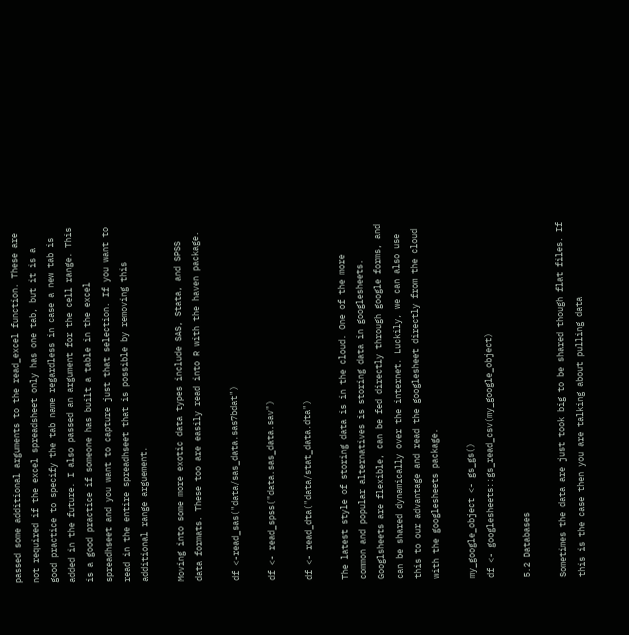passed some additional arguments to the read_excel function. These are not required if the excel spreadsheet only has one tab, but it is a good practice to specify the tab name regardless in case a new tab is added in the future. I also passed an argument for the cell range. This is a good practice if someone has built a table in the excel spreadhseet and you want to capture just that selection. If you want to read in the entire spreadhseet that is possible by removing this additional range arguement.

Moving into some more exotic data types include SAS, Stata, and SPSS data formats. These too are easily read into R with the haven package.

df <-read_sas("data/sas_data.sas7bdat")

df <- read_spss("data.sas_data.sav")

df <- read_dta("data/stat_data.dta")

The latest style of storing data is in the cloud. One of the more common and popular alternatives is storing data in googlesheets. Googlsheets are flexible, can be fed directly through google forms, and can be shared dynamically over the internet. Luckily, we can also use this to our advantage and read the googlesheet directly from the cloud with the googlesheets package.

my_google_object <- gs_gs()
df <- googlesheets::gs_read_csv(my_google_object)

5.2 Databases

Sometimes the data are just took big to be shared though flat files. If this is the case then you are talking about pulling data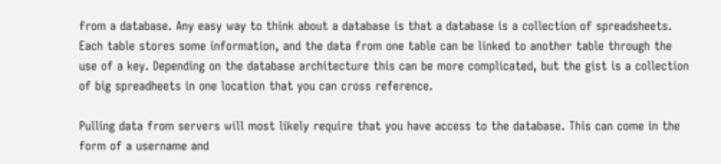from a database. Any easy way to think about a database is that a database is a collection of spreadsheets. Each table stores some information, and the data from one table can be linked to another table through the use of a key. Depending on the database architecture this can be more complicated, but the gist is a collection of big spreadheets in one location that you can cross reference.

Pulling data from servers will most likely require that you have access to the database. This can come in the form of a username and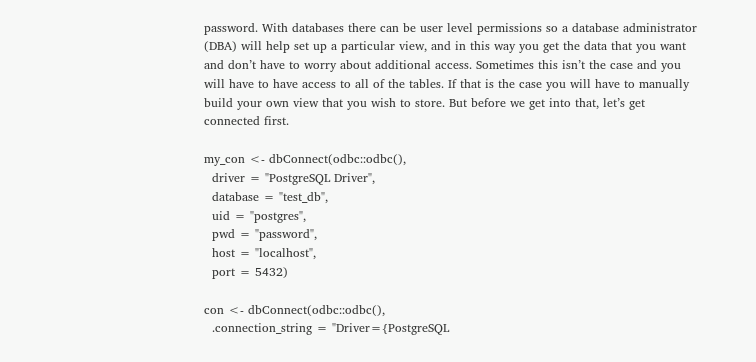password. With databases there can be user level permissions so a database administrator (DBA) will help set up a particular view, and in this way you get the data that you want and don’t have to worry about additional access. Sometimes this isn’t the case and you will have to have access to all of the tables. If that is the case you will have to manually build your own view that you wish to store. But before we get into that, let’s get connected first.

my_con <- dbConnect(odbc::odbc(),
  driver = "PostgreSQL Driver",
  database = "test_db",
  uid = "postgres",
  pwd = "password",
  host = "localhost",
  port = 5432)

con <- dbConnect(odbc::odbc(),
  .connection_string = "Driver={PostgreSQL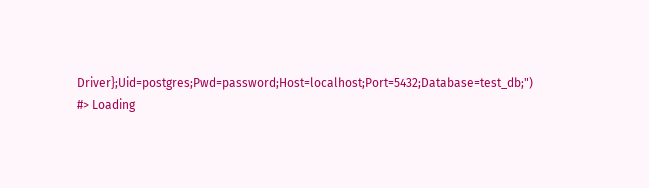Driver};Uid=postgres;Pwd=password;Host=localhost;Port=5432;Database=test_db;")
#> Loading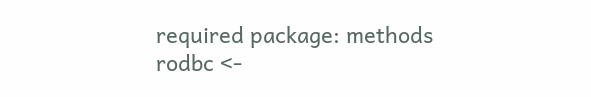required package: methods
rodbc <-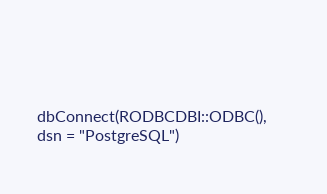dbConnect(RODBCDBI::ODBC(), dsn = "PostgreSQL")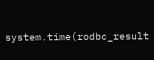system.time(rodbc_result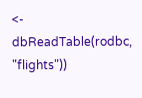<- dbReadTable(rodbc, "flights"))